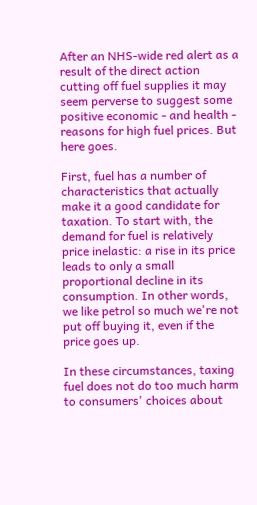After an NHS-wide red alert as a result of the direct action cutting off fuel supplies it may seem perverse to suggest some positive economic - and health - reasons for high fuel prices. But here goes.

First, fuel has a number of characteristics that actually make it a good candidate for taxation. To start with, the demand for fuel is relatively price inelastic: a rise in its price leads to only a small proportional decline in its consumption. In other words, we like petrol so much we're not put off buying it, even if the price goes up.

In these circumstances, taxing fuel does not do too much harm to consumers' choices about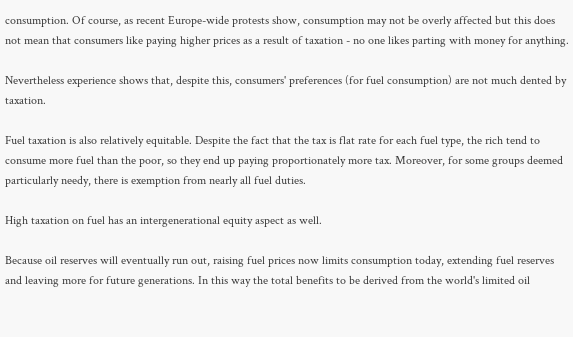consumption. Of course, as recent Europe-wide protests show, consumption may not be overly affected but this does not mean that consumers like paying higher prices as a result of taxation - no one likes parting with money for anything.

Nevertheless experience shows that, despite this, consumers' preferences (for fuel consumption) are not much dented by taxation.

Fuel taxation is also relatively equitable. Despite the fact that the tax is flat rate for each fuel type, the rich tend to consume more fuel than the poor, so they end up paying proportionately more tax. Moreover, for some groups deemed particularly needy, there is exemption from nearly all fuel duties.

High taxation on fuel has an intergenerational equity aspect as well.

Because oil reserves will eventually run out, raising fuel prices now limits consumption today, extending fuel reserves and leaving more for future generations. In this way the total benefits to be derived from the world's limited oil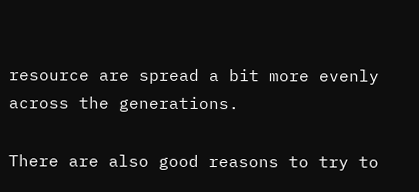resource are spread a bit more evenly across the generations.

There are also good reasons to try to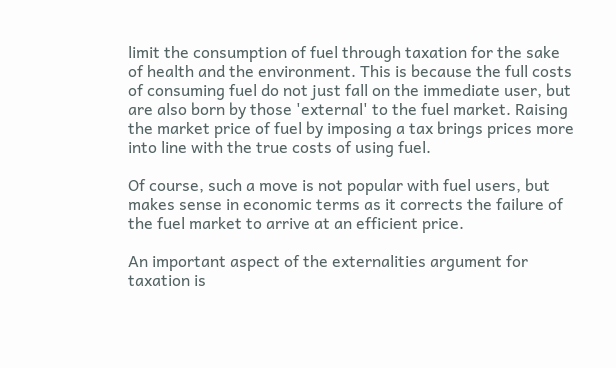limit the consumption of fuel through taxation for the sake of health and the environment. This is because the full costs of consuming fuel do not just fall on the immediate user, but are also born by those 'external' to the fuel market. Raising the market price of fuel by imposing a tax brings prices more into line with the true costs of using fuel.

Of course, such a move is not popular with fuel users, but makes sense in economic terms as it corrects the failure of the fuel market to arrive at an efficient price.

An important aspect of the externalities argument for taxation is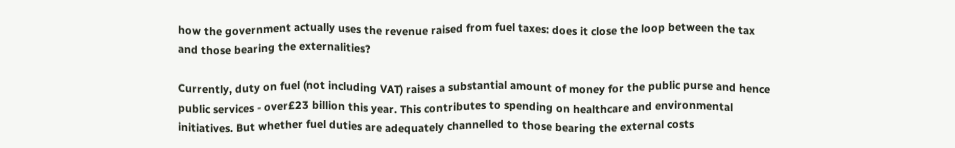how the government actually uses the revenue raised from fuel taxes: does it close the loop between the tax and those bearing the externalities?

Currently, duty on fuel (not including VAT) raises a substantial amount of money for the public purse and hence public services - over£23 billion this year. This contributes to spending on healthcare and environmental initiatives. But whether fuel duties are adequately channelled to those bearing the external costs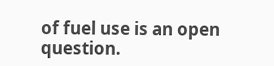of fuel use is an open question.